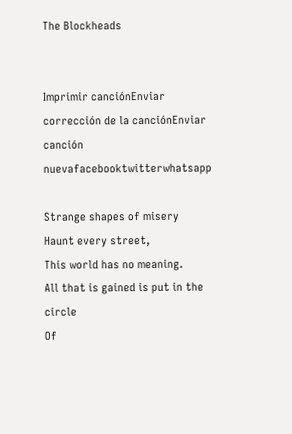The Blockheads


Imprimir canciónEnviar corrección de la canciónEnviar canción nuevafacebooktwitterwhatsapp

Strange shapes of misery
Haunt every street,
This world has no meaning.
All that is gained is put in the circle
Of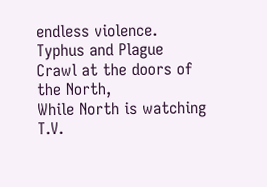endless violence.
Typhus and Plague
Crawl at the doors of the North,
While North is watching T.V.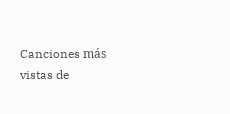Canciones más vistas de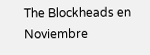The Blockheads en Noviembre